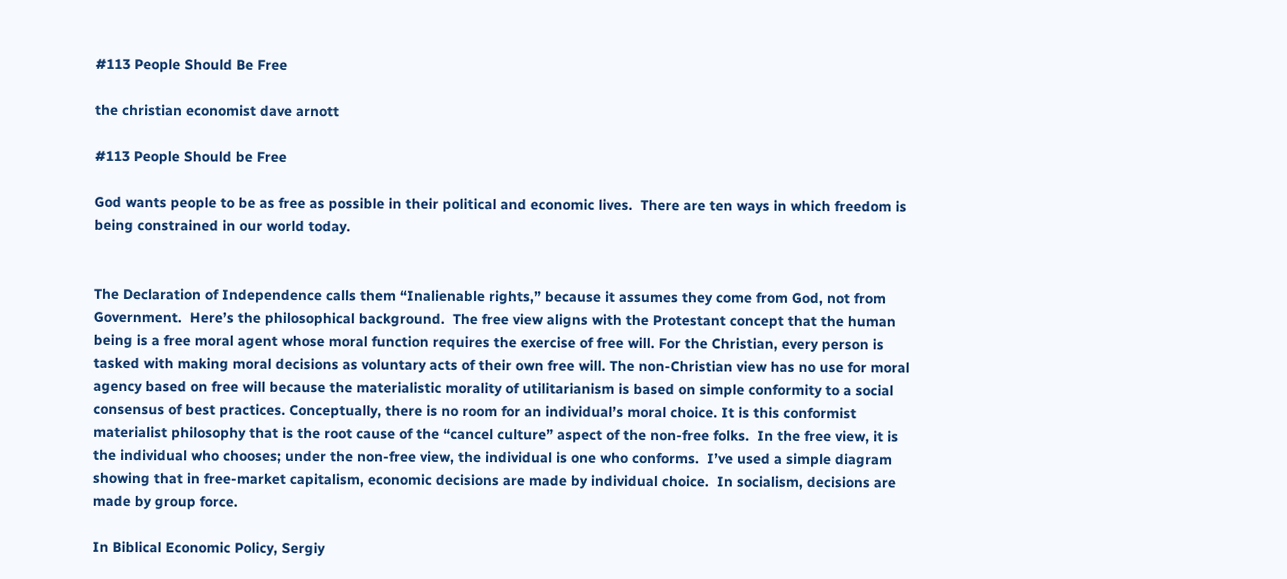#113 People Should Be Free

the christian economist dave arnott

#113 People Should be Free

God wants people to be as free as possible in their political and economic lives.  There are ten ways in which freedom is being constrained in our world today.


The Declaration of Independence calls them “Inalienable rights,” because it assumes they come from God, not from Government.  Here’s the philosophical background.  The free view aligns with the Protestant concept that the human being is a free moral agent whose moral function requires the exercise of free will. For the Christian, every person is tasked with making moral decisions as voluntary acts of their own free will. The non-Christian view has no use for moral agency based on free will because the materialistic morality of utilitarianism is based on simple conformity to a social consensus of best practices. Conceptually, there is no room for an individual’s moral choice. It is this conformist materialist philosophy that is the root cause of the “cancel culture” aspect of the non-free folks.  In the free view, it is the individual who chooses; under the non-free view, the individual is one who conforms.  I’ve used a simple diagram showing that in free-market capitalism, economic decisions are made by individual choice.  In socialism, decisions are made by group force.

In Biblical Economic Policy, Sergiy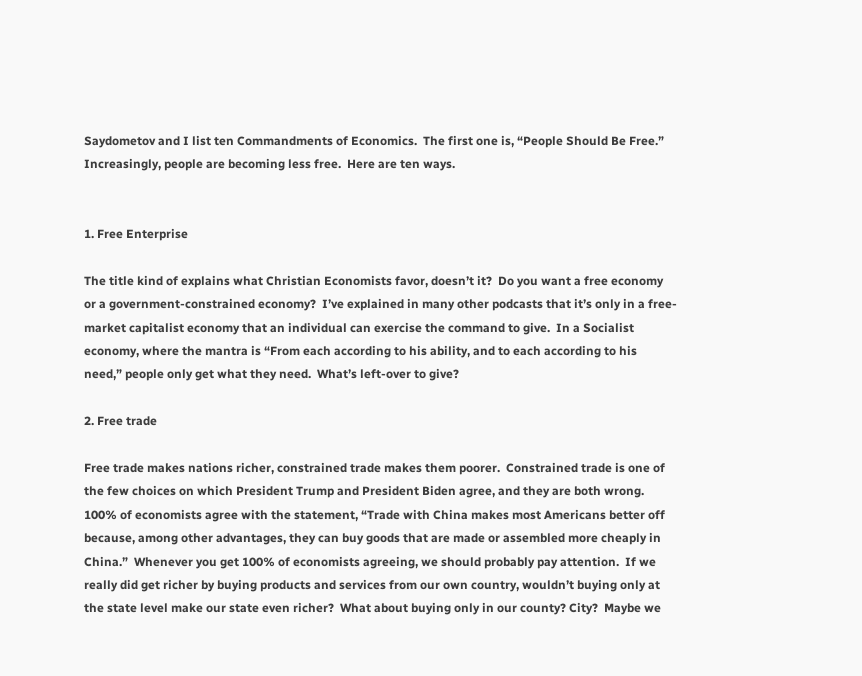Saydometov and I list ten Commandments of Economics.  The first one is, “People Should Be Free.”  Increasingly, people are becoming less free.  Here are ten ways.


1. Free Enterprise

The title kind of explains what Christian Economists favor, doesn’t it?  Do you want a free economy or a government-constrained economy?  I’ve explained in many other podcasts that it’s only in a free-market capitalist economy that an individual can exercise the command to give.  In a Socialist economy, where the mantra is “From each according to his ability, and to each according to his need,” people only get what they need.  What’s left-over to give?

2. Free trade

Free trade makes nations richer, constrained trade makes them poorer.  Constrained trade is one of the few choices on which President Trump and President Biden agree, and they are both wrong.  100% of economists agree with the statement, “Trade with China makes most Americans better off because, among other advantages, they can buy goods that are made or assembled more cheaply in China.”  Whenever you get 100% of economists agreeing, we should probably pay attention.  If we really did get richer by buying products and services from our own country, wouldn’t buying only at the state level make our state even richer?  What about buying only in our county? City?  Maybe we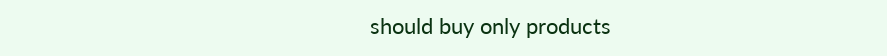should buy only products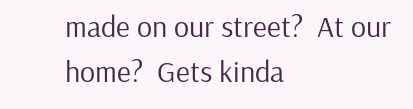made on our street?  At our home?  Gets kinda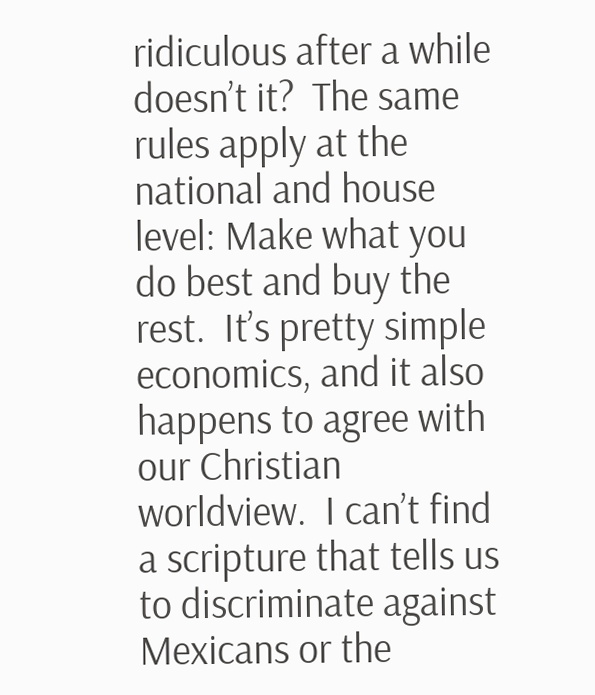ridiculous after a while doesn’t it?  The same rules apply at the national and house level: Make what you do best and buy the rest.  It’s pretty simple economics, and it also happens to agree with our Christian worldview.  I can’t find a scripture that tells us to discriminate against Mexicans or the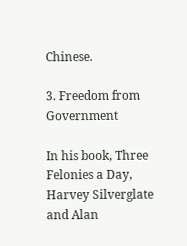Chinese.

3. Freedom from Government

In his book, Three Felonies a Day, Harvey Silverglate and Alan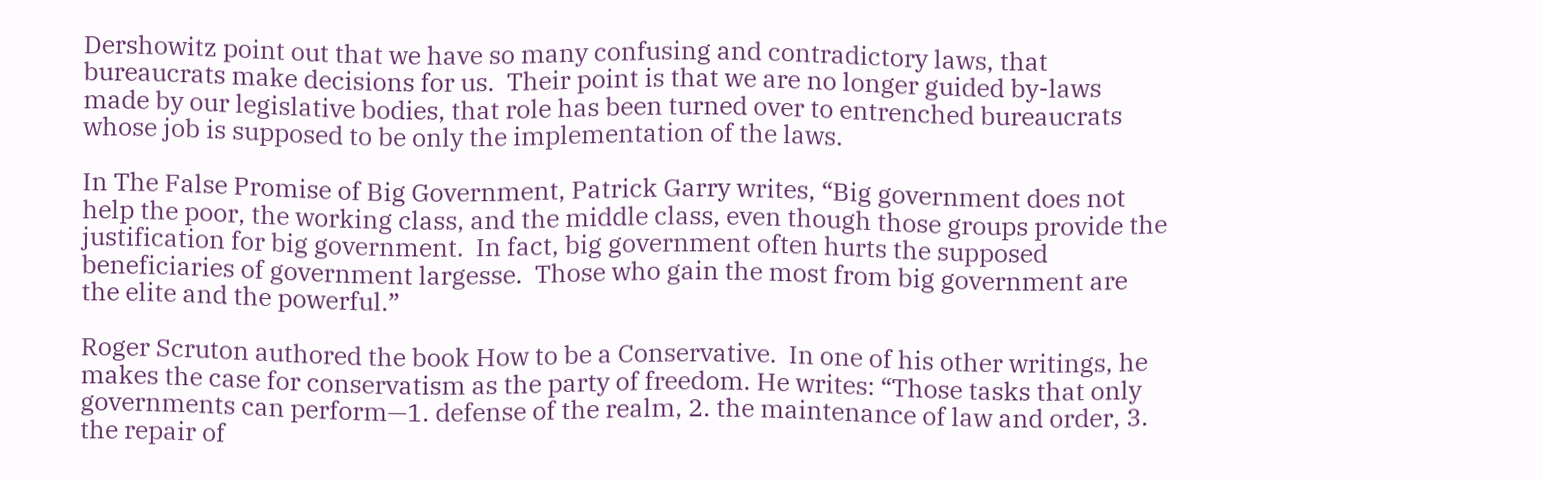Dershowitz point out that we have so many confusing and contradictory laws, that bureaucrats make decisions for us.  Their point is that we are no longer guided by-laws made by our legislative bodies, that role has been turned over to entrenched bureaucrats whose job is supposed to be only the implementation of the laws.

In The False Promise of Big Government, Patrick Garry writes, “Big government does not help the poor, the working class, and the middle class, even though those groups provide the justification for big government.  In fact, big government often hurts the supposed beneficiaries of government largesse.  Those who gain the most from big government are the elite and the powerful.”

Roger Scruton authored the book How to be a Conservative.  In one of his other writings, he makes the case for conservatism as the party of freedom. He writes: “Those tasks that only governments can perform—1. defense of the realm, 2. the maintenance of law and order, 3. the repair of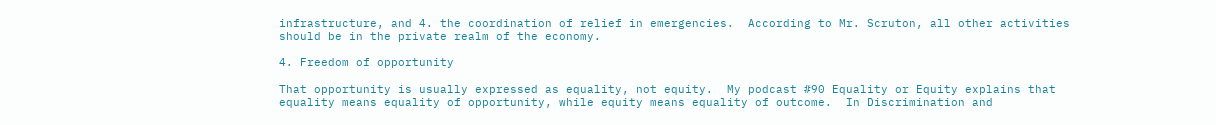infrastructure, and 4. the coordination of relief in emergencies.  According to Mr. Scruton, all other activities should be in the private realm of the economy.

4. Freedom of opportunity

That opportunity is usually expressed as equality, not equity.  My podcast #90 Equality or Equity explains that equality means equality of opportunity, while equity means equality of outcome.  In Discrimination and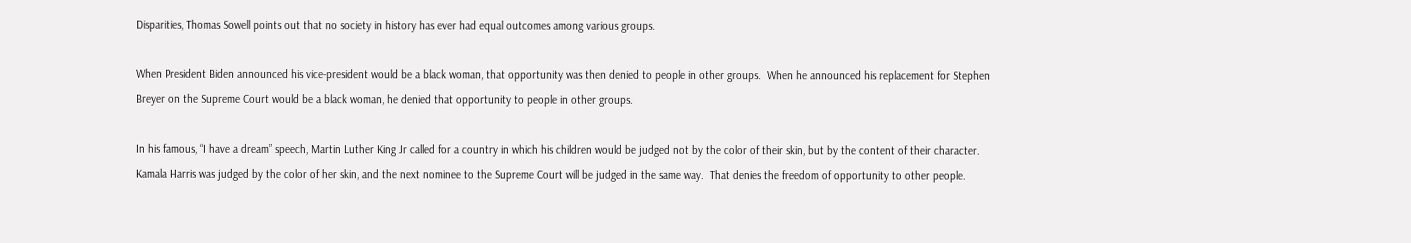Disparities, Thomas Sowell points out that no society in history has ever had equal outcomes among various groups.

When President Biden announced his vice-president would be a black woman, that opportunity was then denied to people in other groups.  When he announced his replacement for Stephen Breyer on the Supreme Court would be a black woman, he denied that opportunity to people in other groups.

In his famous, “I have a dream” speech, Martin Luther King Jr called for a country in which his children would be judged not by the color of their skin, but by the content of their character.  Kamala Harris was judged by the color of her skin, and the next nominee to the Supreme Court will be judged in the same way.  That denies the freedom of opportunity to other people.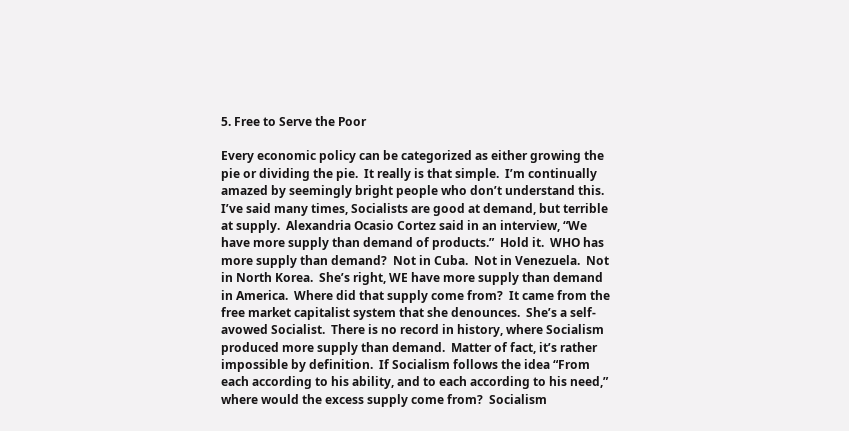5. Free to Serve the Poor

Every economic policy can be categorized as either growing the pie or dividing the pie.  It really is that simple.  I’m continually amazed by seemingly bright people who don’t understand this.  I’ve said many times, Socialists are good at demand, but terrible at supply.  Alexandria Ocasio Cortez said in an interview, “We have more supply than demand of products.”  Hold it.  WHO has more supply than demand?  Not in Cuba.  Not in Venezuela.  Not in North Korea.  She’s right, WE have more supply than demand in America.  Where did that supply come from?  It came from the free market capitalist system that she denounces.  She’s a self-avowed Socialist.  There is no record in history, where Socialism produced more supply than demand.  Matter of fact, it’s rather impossible by definition.  If Socialism follows the idea “From each according to his ability, and to each according to his need,” where would the excess supply come from?  Socialism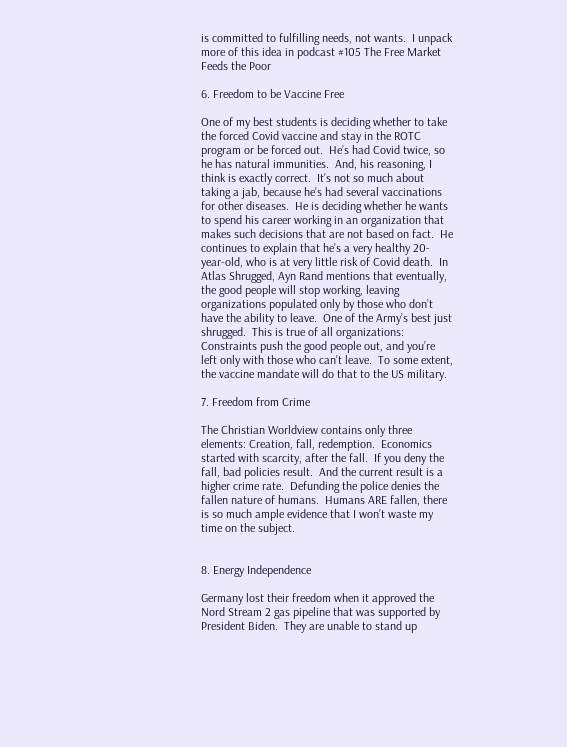is committed to fulfilling needs, not wants.  I unpack more of this idea in podcast #105 The Free Market Feeds the Poor

6. Freedom to be Vaccine Free

One of my best students is deciding whether to take the forced Covid vaccine and stay in the ROTC program or be forced out.  He’s had Covid twice, so he has natural immunities.  And, his reasoning, I think is exactly correct.  It’s not so much about taking a jab, because he’s had several vaccinations for other diseases.  He is deciding whether he wants to spend his career working in an organization that makes such decisions that are not based on fact.  He continues to explain that he’s a very healthy 20-year-old, who is at very little risk of Covid death.  In Atlas Shrugged, Ayn Rand mentions that eventually, the good people will stop working, leaving organizations populated only by those who don’t have the ability to leave.  One of the Army’s best just shrugged.  This is true of all organizations: Constraints push the good people out, and you’re left only with those who can’t leave.  To some extent, the vaccine mandate will do that to the US military.

7. Freedom from Crime

The Christian Worldview contains only three elements: Creation, fall, redemption.  Economics started with scarcity, after the fall.  If you deny the fall, bad policies result.  And the current result is a higher crime rate.  Defunding the police denies the fallen nature of humans.  Humans ARE fallen, there is so much ample evidence that I won’t waste my time on the subject.


8. Energy Independence

Germany lost their freedom when it approved the Nord Stream 2 gas pipeline that was supported by President Biden.  They are unable to stand up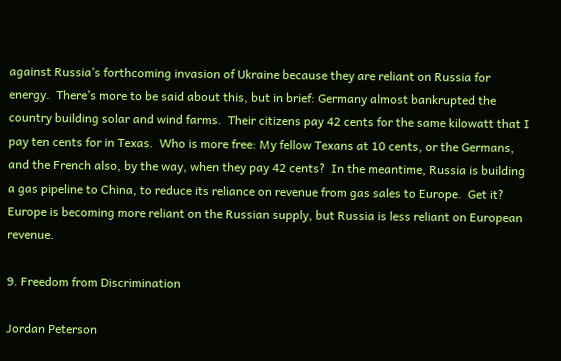against Russia’s forthcoming invasion of Ukraine because they are reliant on Russia for energy.  There’s more to be said about this, but in brief: Germany almost bankrupted the country building solar and wind farms.  Their citizens pay 42 cents for the same kilowatt that I pay ten cents for in Texas.  Who is more free: My fellow Texans at 10 cents, or the Germans, and the French also, by the way, when they pay 42 cents?  In the meantime, Russia is building a gas pipeline to China, to reduce its reliance on revenue from gas sales to Europe.  Get it?  Europe is becoming more reliant on the Russian supply, but Russia is less reliant on European revenue.

9. Freedom from Discrimination

Jordan Peterson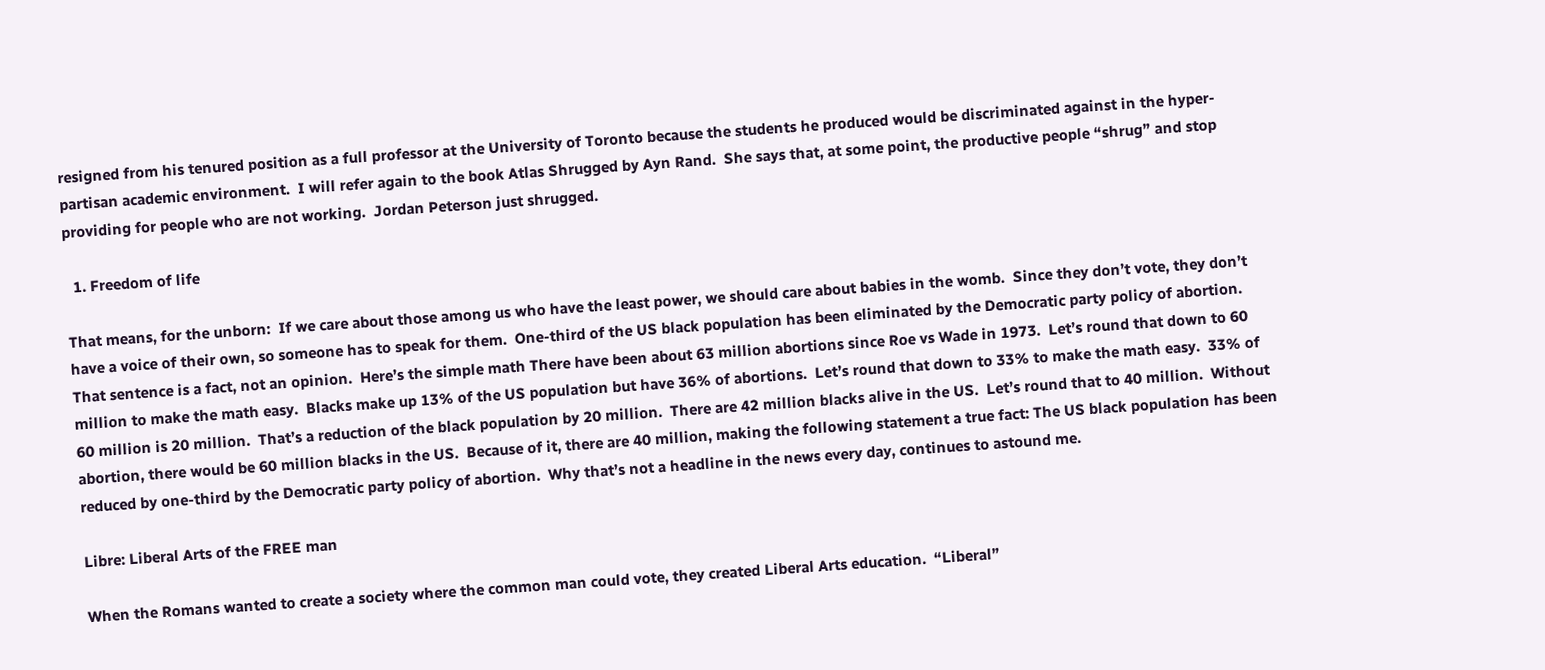resigned from his tenured position as a full professor at the University of Toronto because the students he produced would be discriminated against in the hyper-partisan academic environment.  I will refer again to the book Atlas Shrugged by Ayn Rand.  She says that, at some point, the productive people “shrug” and stop providing for people who are not working.  Jordan Peterson just shrugged.

  1. Freedom of life

That means, for the unborn:  If we care about those among us who have the least power, we should care about babies in the womb.  Since they don’t vote, they don’t have a voice of their own, so someone has to speak for them.  One-third of the US black population has been eliminated by the Democratic party policy of abortion.  That sentence is a fact, not an opinion.  Here’s the simple math There have been about 63 million abortions since Roe vs Wade in 1973.  Let’s round that down to 60 million to make the math easy.  Blacks make up 13% of the US population but have 36% of abortions.  Let’s round that down to 33% to make the math easy.  33% of 60 million is 20 million.  That’s a reduction of the black population by 20 million.  There are 42 million blacks alive in the US.  Let’s round that to 40 million.  Without abortion, there would be 60 million blacks in the US.  Because of it, there are 40 million, making the following statement a true fact: The US black population has been reduced by one-third by the Democratic party policy of abortion.  Why that’s not a headline in the news every day, continues to astound me.

Libre: Liberal Arts of the FREE man

When the Romans wanted to create a society where the common man could vote, they created Liberal Arts education.  “Liberal”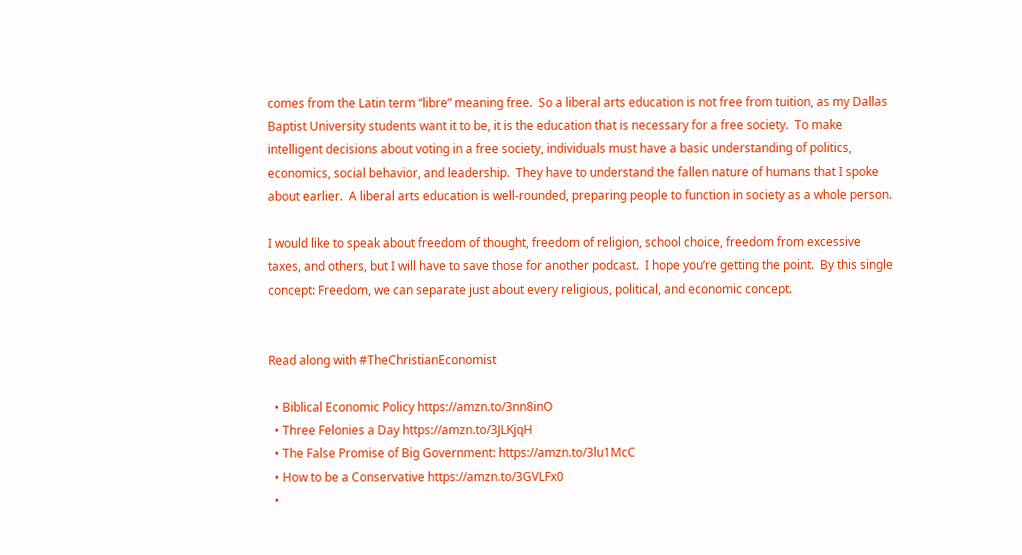comes from the Latin term “libre” meaning free.  So a liberal arts education is not free from tuition, as my Dallas Baptist University students want it to be, it is the education that is necessary for a free society.  To make intelligent decisions about voting in a free society, individuals must have a basic understanding of politics, economics, social behavior, and leadership.  They have to understand the fallen nature of humans that I spoke about earlier.  A liberal arts education is well-rounded, preparing people to function in society as a whole person.

I would like to speak about freedom of thought, freedom of religion, school choice, freedom from excessive taxes, and others, but I will have to save those for another podcast.  I hope you’re getting the point.  By this single concept: Freedom, we can separate just about every religious, political, and economic concept.


Read along with #TheChristianEconomist

  • Biblical Economic Policy https://amzn.to/3nn8inO
  • Three Felonies a Day https://amzn.to/3JLKjqH
  • The False Promise of Big Government: https://amzn.to/3lu1McC
  • How to be a Conservative https://amzn.to/3GVLFx0
  •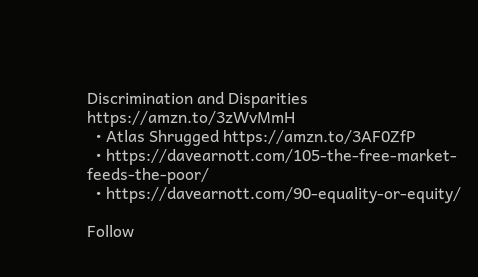Discrimination and Disparities https://amzn.to/3zWvMmH
  • Atlas Shrugged https://amzn.to/3AF0ZfP
  • https://davearnott.com/105-the-free-market-feeds-the-poor/
  • https://davearnott.com/90-equality-or-equity/

Follow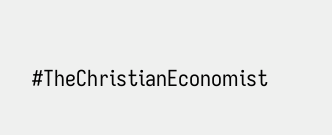#TheChristianEconomist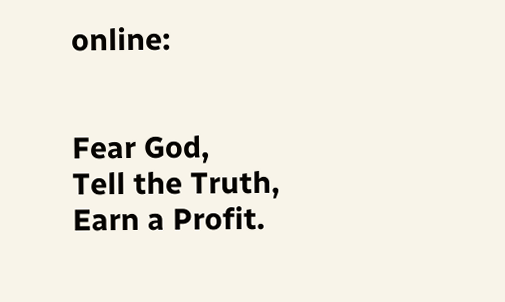online:


Fear God,
Tell the Truth,
Earn a Profit.